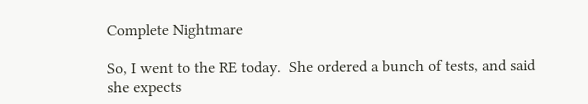Complete Nightmare

So, I went to the RE today.  She ordered a bunch of tests, and said she expects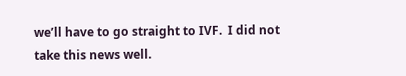we’ll have to go straight to IVF.  I did not take this news well.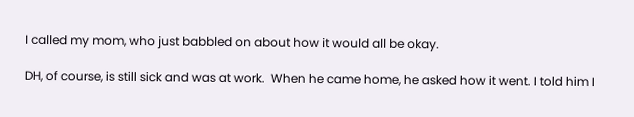I called my mom, who just babbled on about how it would all be okay.

DH, of course, is still sick and was at work.  When he came home, he asked how it went. I told him I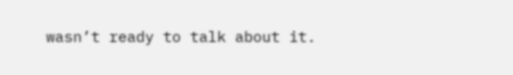wasn’t ready to talk about it.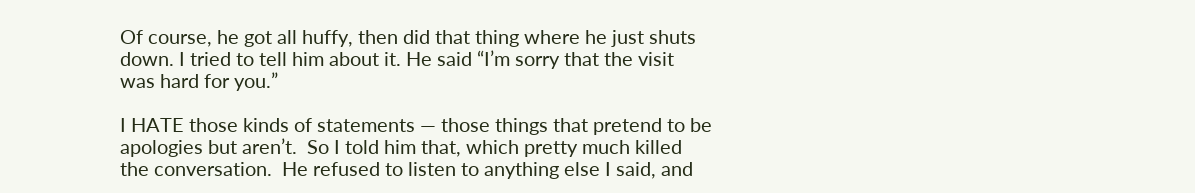Of course, he got all huffy, then did that thing where he just shuts down. I tried to tell him about it. He said “I’m sorry that the visit was hard for you.”

I HATE those kinds of statements — those things that pretend to be apologies but aren’t.  So I told him that, which pretty much killed the conversation.  He refused to listen to anything else I said, and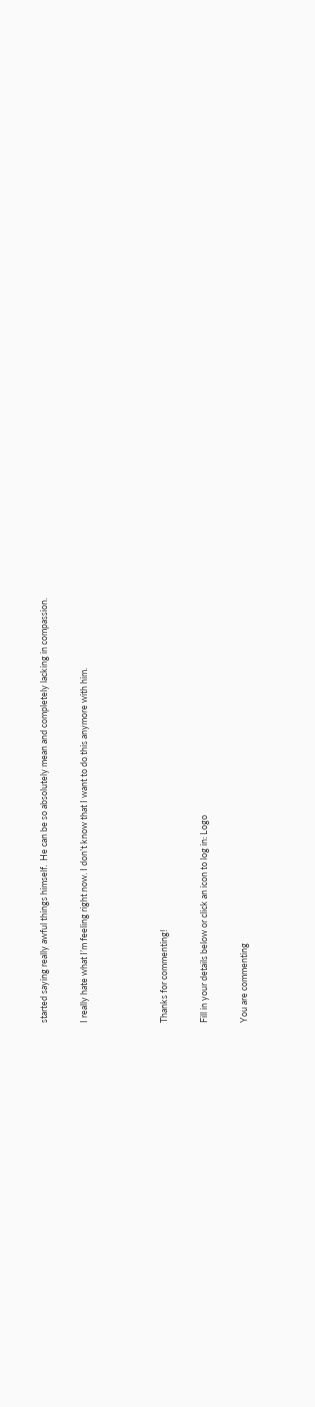started saying really awful things himself.  He can be so absolutely mean and completely lacking in compassion.

I really hate what I’m feeling right now. I don’t know that I want to do this anymore with him.



Thanks for commenting!

Fill in your details below or click an icon to log in: Logo

You are commenting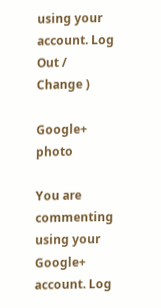using your account. Log Out /  Change )

Google+ photo

You are commenting using your Google+ account. Log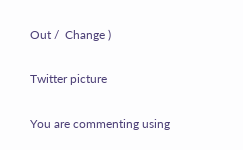Out /  Change )

Twitter picture

You are commenting using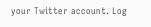your Twitter account. Log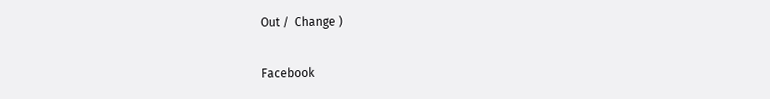Out /  Change )

Facebook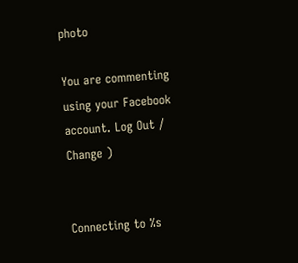photo

You are commenting using your Facebook account. Log Out /  Change )


Connecting to %s